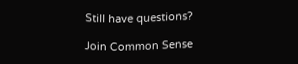Still have questions?

Join Common Sense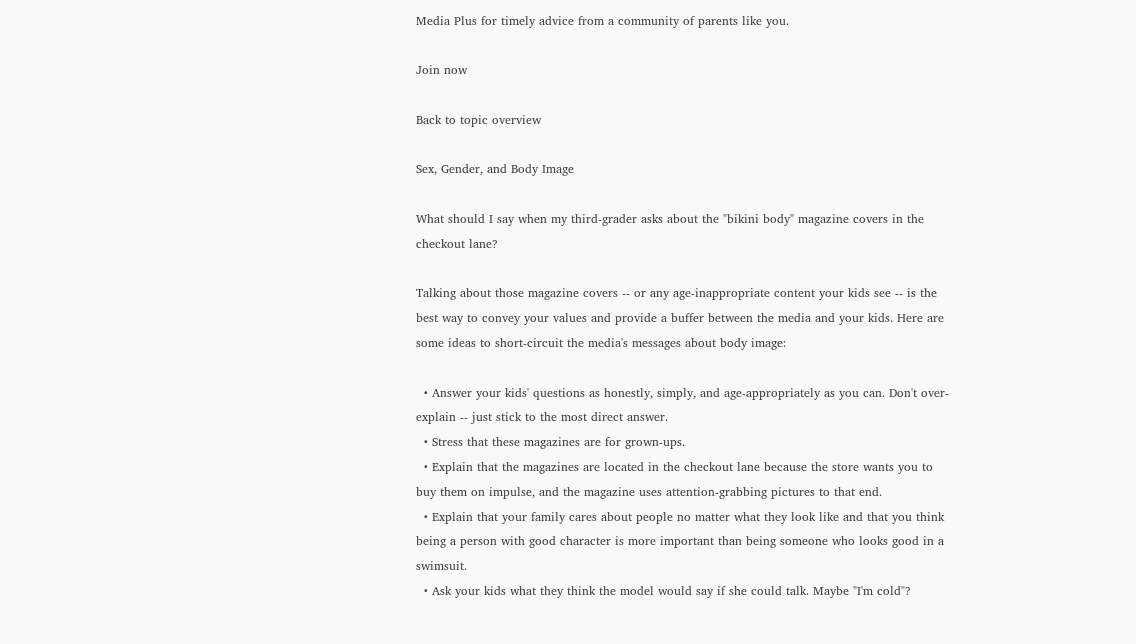Media Plus for timely advice from a community of parents like you.

Join now

Back to topic overview

Sex, Gender, and Body Image

What should I say when my third-grader asks about the "bikini body" magazine covers in the checkout lane?

Talking about those magazine covers -- or any age-inappropriate content your kids see -- is the best way to convey your values and provide a buffer between the media and your kids. Here are some ideas to short-circuit the media's messages about body image:

  • Answer your kids' questions as honestly, simply, and age-appropriately as you can. Don't over-explain -- just stick to the most direct answer.
  • Stress that these magazines are for grown-ups.
  • Explain that the magazines are located in the checkout lane because the store wants you to buy them on impulse, and the magazine uses attention-grabbing pictures to that end.
  • Explain that your family cares about people no matter what they look like and that you think being a person with good character is more important than being someone who looks good in a swimsuit.
  • Ask your kids what they think the model would say if she could talk. Maybe "I'm cold"?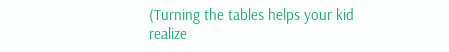(Turning the tables helps your kid realize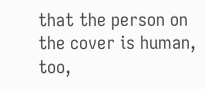that the person on the cover is human, too,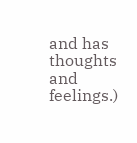and has thoughts and feelings.)